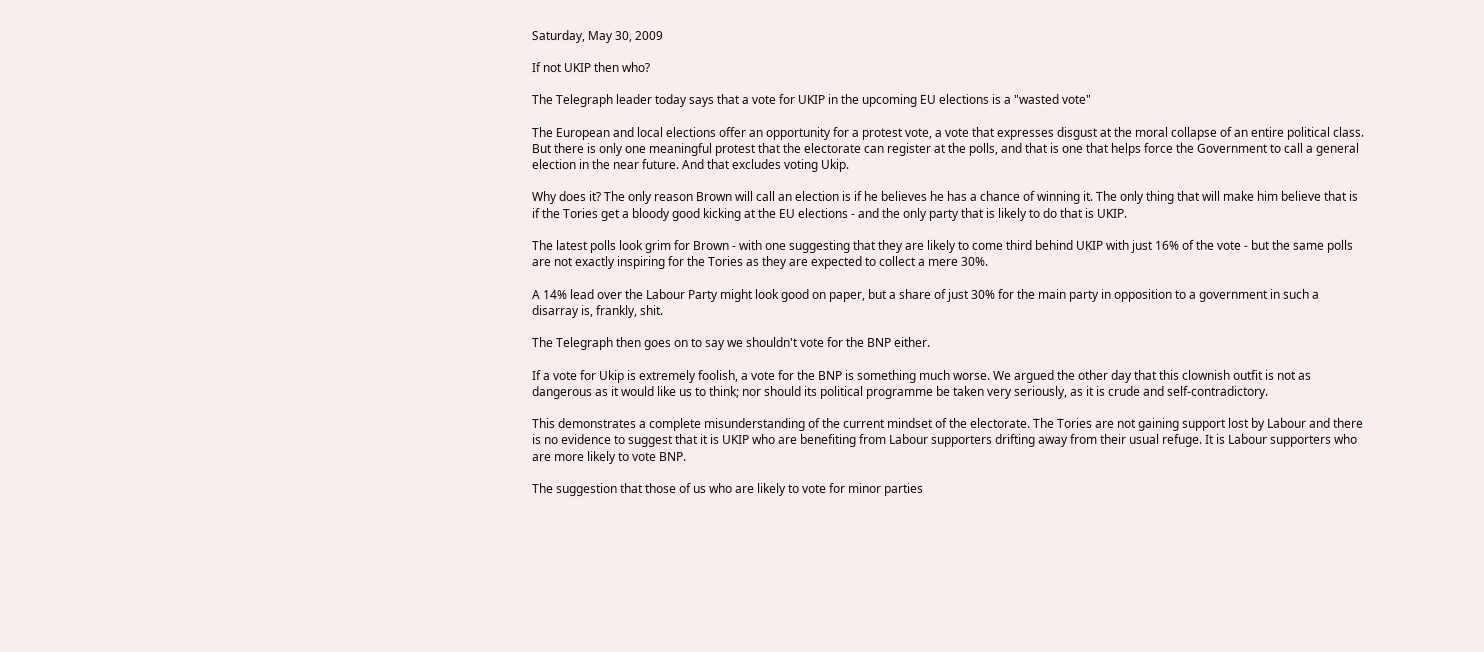Saturday, May 30, 2009

If not UKIP then who?

The Telegraph leader today says that a vote for UKIP in the upcoming EU elections is a "wasted vote"

The European and local elections offer an opportunity for a protest vote, a vote that expresses disgust at the moral collapse of an entire political class. But there is only one meaningful protest that the electorate can register at the polls, and that is one that helps force the Government to call a general election in the near future. And that excludes voting Ukip.

Why does it? The only reason Brown will call an election is if he believes he has a chance of winning it. The only thing that will make him believe that is if the Tories get a bloody good kicking at the EU elections - and the only party that is likely to do that is UKIP.

The latest polls look grim for Brown - with one suggesting that they are likely to come third behind UKIP with just 16% of the vote - but the same polls are not exactly inspiring for the Tories as they are expected to collect a mere 30%.

A 14% lead over the Labour Party might look good on paper, but a share of just 30% for the main party in opposition to a government in such a disarray is, frankly, shit.

The Telegraph then goes on to say we shouldn't vote for the BNP either.

If a vote for Ukip is extremely foolish, a vote for the BNP is something much worse. We argued the other day that this clownish outfit is not as dangerous as it would like us to think; nor should its political programme be taken very seriously, as it is crude and self-contradictory.

This demonstrates a complete misunderstanding of the current mindset of the electorate. The Tories are not gaining support lost by Labour and there is no evidence to suggest that it is UKIP who are benefiting from Labour supporters drifting away from their usual refuge. It is Labour supporters who are more likely to vote BNP.

The suggestion that those of us who are likely to vote for minor parties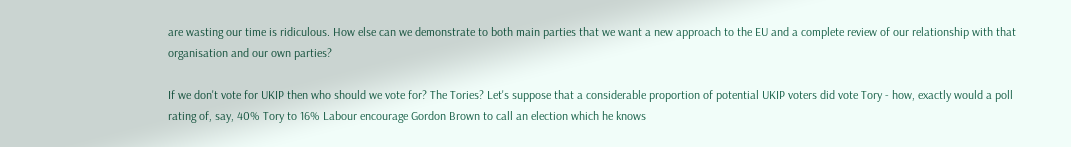are wasting our time is ridiculous. How else can we demonstrate to both main parties that we want a new approach to the EU and a complete review of our relationship with that organisation and our own parties?

If we don't vote for UKIP then who should we vote for? The Tories? Let's suppose that a considerable proportion of potential UKIP voters did vote Tory - how, exactly would a poll rating of, say, 40% Tory to 16% Labour encourage Gordon Brown to call an election which he knows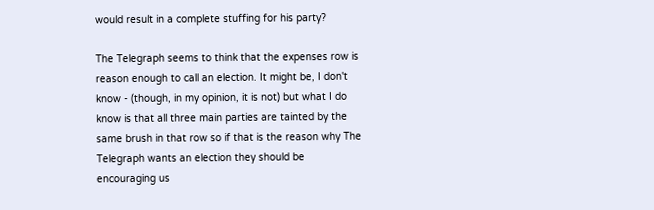would result in a complete stuffing for his party?

The Telegraph seems to think that the expenses row is reason enough to call an election. It might be, I don't know - (though, in my opinion, it is not) but what I do know is that all three main parties are tainted by the same brush in that row so if that is the reason why The Telegraph wants an election they should be encouraging us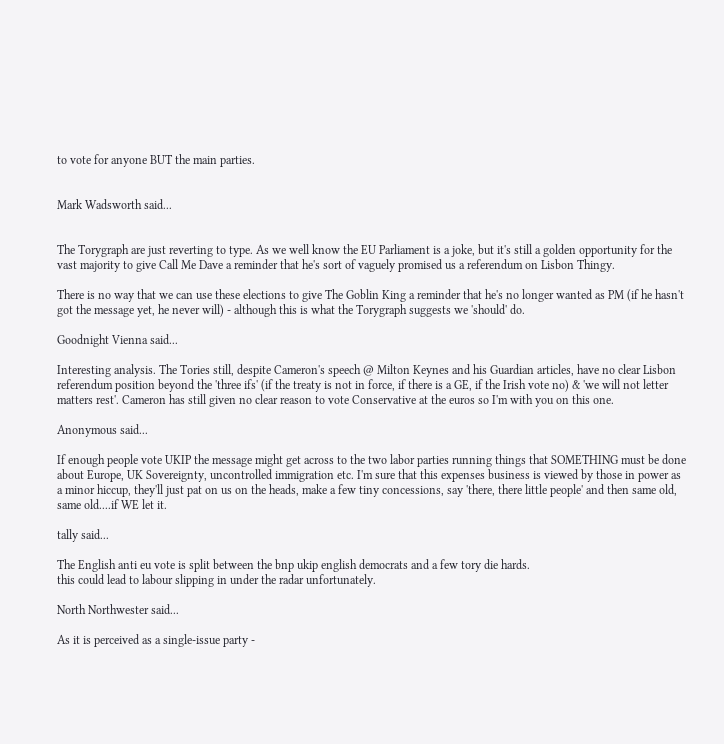to vote for anyone BUT the main parties.


Mark Wadsworth said...


The Torygraph are just reverting to type. As we well know the EU Parliament is a joke, but it's still a golden opportunity for the vast majority to give Call Me Dave a reminder that he's sort of vaguely promised us a referendum on Lisbon Thingy.

There is no way that we can use these elections to give The Goblin King a reminder that he's no longer wanted as PM (if he hasn't got the message yet, he never will) - although this is what the Torygraph suggests we 'should' do.

Goodnight Vienna said...

Interesting analysis. The Tories still, despite Cameron's speech @ Milton Keynes and his Guardian articles, have no clear Lisbon referendum position beyond the 'three ifs' (if the treaty is not in force, if there is a GE, if the Irish vote no) & 'we will not letter matters rest'. Cameron has still given no clear reason to vote Conservative at the euros so I'm with you on this one.

Anonymous said...

If enough people vote UKIP the message might get across to the two labor parties running things that SOMETHING must be done about Europe, UK Sovereignty, uncontrolled immigration etc. I'm sure that this expenses business is viewed by those in power as a minor hiccup, they'll just pat on us on the heads, make a few tiny concessions, say 'there, there little people' and then same old, same old....if WE let it.

tally said...

The English anti eu vote is split between the bnp ukip english democrats and a few tory die hards.
this could lead to labour slipping in under the radar unfortunately.

North Northwester said...

As it is perceived as a single-issue party -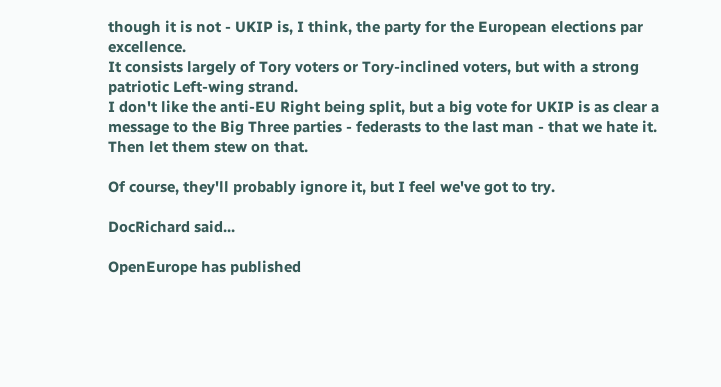though it is not - UKIP is, I think, the party for the European elections par excellence.
It consists largely of Tory voters or Tory-inclined voters, but with a strong patriotic Left-wing strand.
I don't like the anti-EU Right being split, but a big vote for UKIP is as clear a message to the Big Three parties - federasts to the last man - that we hate it. Then let them stew on that.

Of course, they'll probably ignore it, but I feel we've got to try.

DocRichard said...

OpenEurope has published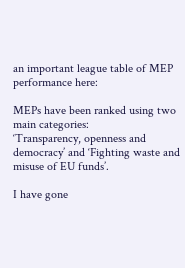an important league table of MEP performance here:

MEPs have been ranked using two main categories:
‘Transparency, openness and democracy’ and ‘Fighting waste and misuse of EU funds’.

I have gone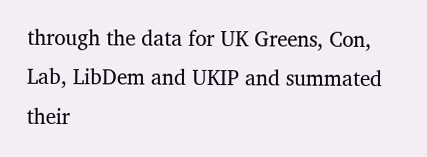through the data for UK Greens, Con, Lab, LibDem and UKIP and summated their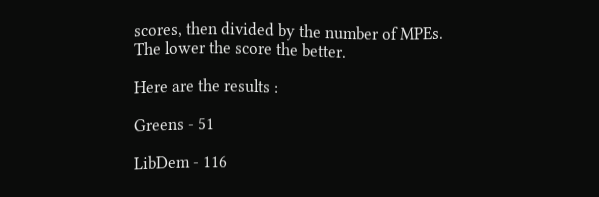scores, then divided by the number of MPEs. The lower the score the better.

Here are the results :

Greens - 51

LibDem - 116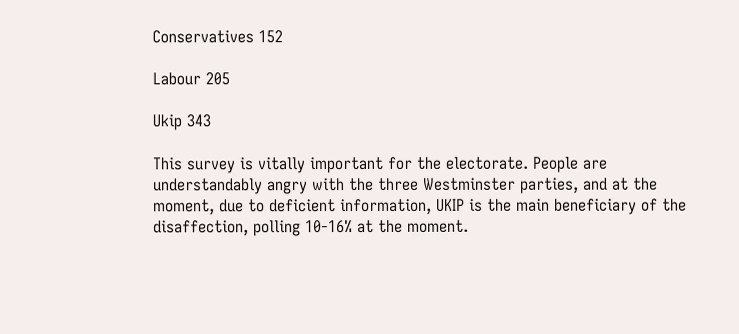Conservatives 152

Labour 205

Ukip 343

This survey is vitally important for the electorate. People are understandably angry with the three Westminster parties, and at the moment, due to deficient information, UKIP is the main beneficiary of the disaffection, polling 10-16% at the moment.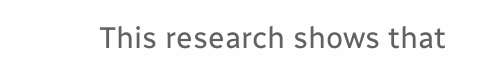This research shows that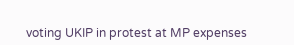voting UKIP in protest at MP expenses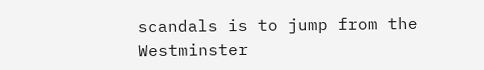scandals is to jump from the Westminster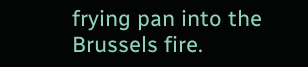frying pan into the Brussels fire.